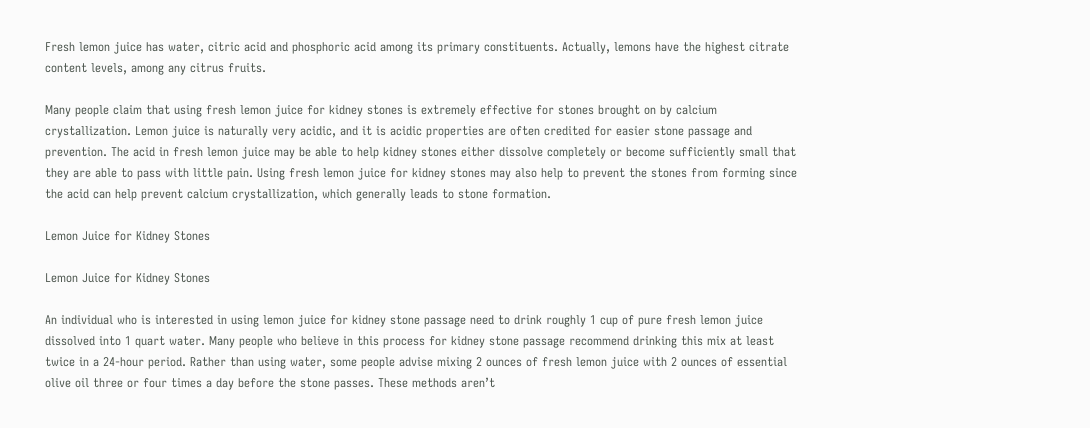Fresh lemon juice has water, citric acid and phosphoric acid among its primary constituents. Actually, lemons have the highest citrate content levels, among any citrus fruits.

Many people claim that using fresh lemon juice for kidney stones is extremely effective for stones brought on by calcium crystallization. Lemon juice is naturally very acidic, and it is acidic properties are often credited for easier stone passage and prevention. The acid in fresh lemon juice may be able to help kidney stones either dissolve completely or become sufficiently small that they are able to pass with little pain. Using fresh lemon juice for kidney stones may also help to prevent the stones from forming since the acid can help prevent calcium crystallization, which generally leads to stone formation.

Lemon Juice for Kidney Stones

Lemon Juice for Kidney Stones

An individual who is interested in using lemon juice for kidney stone passage need to drink roughly 1 cup of pure fresh lemon juice dissolved into 1 quart water. Many people who believe in this process for kidney stone passage recommend drinking this mix at least twice in a 24-hour period. Rather than using water, some people advise mixing 2 ounces of fresh lemon juice with 2 ounces of essential olive oil three or four times a day before the stone passes. These methods aren’t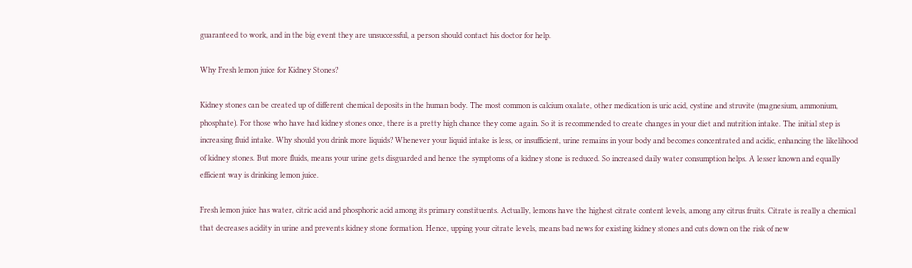guaranteed to work, and in the big event they are unsuccessful, a person should contact his doctor for help.

Why Fresh lemon juice for Kidney Stones?

Kidney stones can be created up of different chemical deposits in the human body. The most common is calcium oxalate, other medication is uric acid, cystine and struvite (magnesium, ammonium, phosphate). For those who have had kidney stones once, there is a pretty high chance they come again. So it is recommended to create changes in your diet and nutrition intake. The initial step is increasing fluid intake. Why should you drink more liquids? Whenever your liquid intake is less, or insufficient, urine remains in your body and becomes concentrated and acidic, enhancing the likelihood of kidney stones. But more fluids, means your urine gets disguarded and hence the symptoms of a kidney stone is reduced. So increased daily water consumption helps. A lesser known and equally efficient way is drinking lemon juice.

Fresh lemon juice has water, citric acid and phosphoric acid among its primary constituents. Actually, lemons have the highest citrate content levels, among any citrus fruits. Citrate is really a chemical that decreases acidity in urine and prevents kidney stone formation. Hence, upping your citrate levels, means bad news for existing kidney stones and cuts down on the risk of new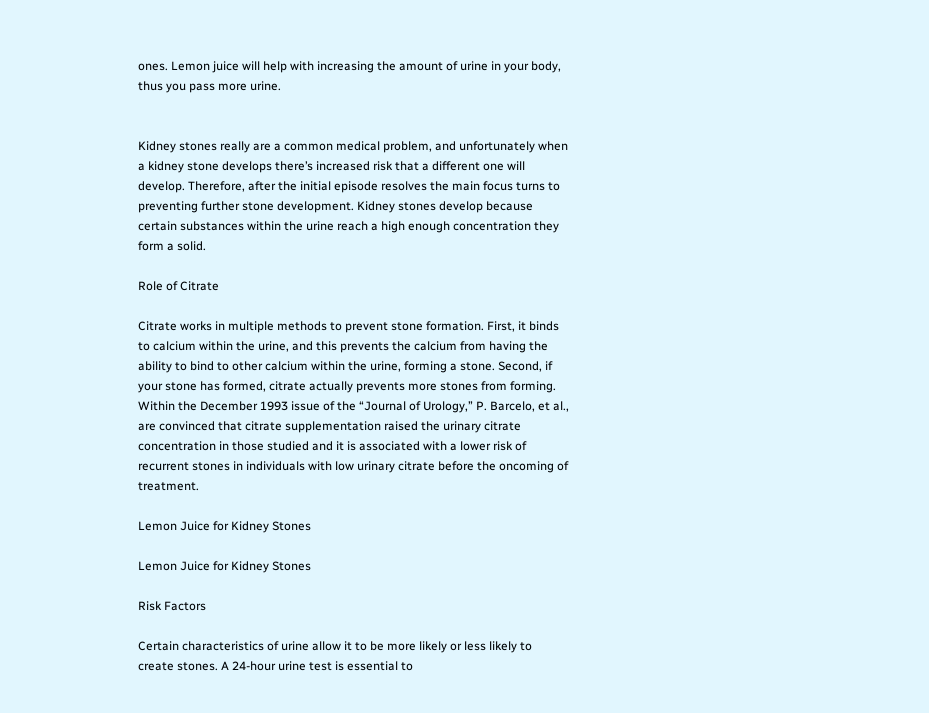ones. Lemon juice will help with increasing the amount of urine in your body, thus you pass more urine.


Kidney stones really are a common medical problem, and unfortunately when a kidney stone develops there’s increased risk that a different one will develop. Therefore, after the initial episode resolves the main focus turns to preventing further stone development. Kidney stones develop because certain substances within the urine reach a high enough concentration they form a solid.

Role of Citrate

Citrate works in multiple methods to prevent stone formation. First, it binds to calcium within the urine, and this prevents the calcium from having the ability to bind to other calcium within the urine, forming a stone. Second, if your stone has formed, citrate actually prevents more stones from forming. Within the December 1993 issue of the “Journal of Urology,” P. Barcelo, et al., are convinced that citrate supplementation raised the urinary citrate concentration in those studied and it is associated with a lower risk of recurrent stones in individuals with low urinary citrate before the oncoming of treatment.

Lemon Juice for Kidney Stones

Lemon Juice for Kidney Stones

Risk Factors

Certain characteristics of urine allow it to be more likely or less likely to create stones. A 24-hour urine test is essential to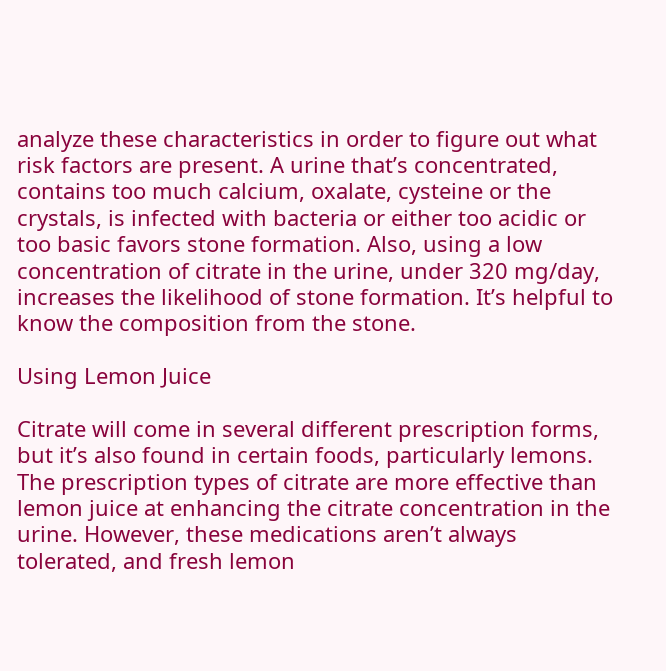analyze these characteristics in order to figure out what risk factors are present. A urine that’s concentrated, contains too much calcium, oxalate, cysteine or the crystals, is infected with bacteria or either too acidic or too basic favors stone formation. Also, using a low concentration of citrate in the urine, under 320 mg/day, increases the likelihood of stone formation. It’s helpful to know the composition from the stone.

Using Lemon Juice

Citrate will come in several different prescription forms, but it’s also found in certain foods, particularly lemons. The prescription types of citrate are more effective than lemon juice at enhancing the citrate concentration in the urine. However, these medications aren’t always tolerated, and fresh lemon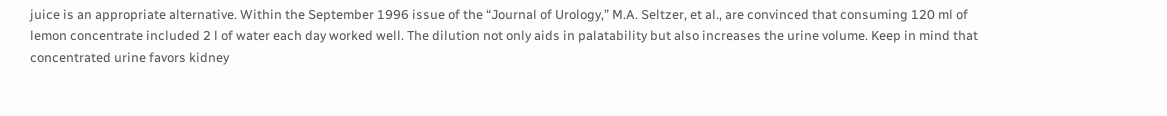juice is an appropriate alternative. Within the September 1996 issue of the “Journal of Urology,” M.A. Seltzer, et al., are convinced that consuming 120 ml of lemon concentrate included 2 l of water each day worked well. The dilution not only aids in palatability but also increases the urine volume. Keep in mind that concentrated urine favors kidney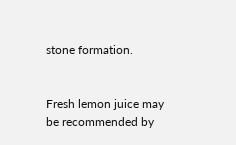stone formation.


Fresh lemon juice may be recommended by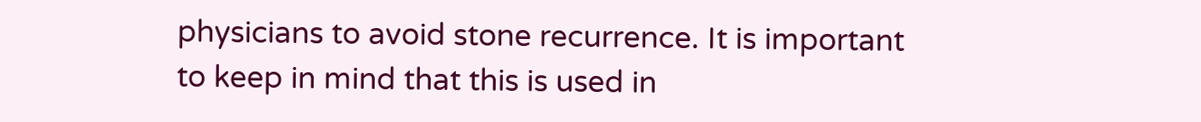physicians to avoid stone recurrence. It is important to keep in mind that this is used in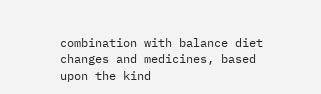combination with balance diet changes and medicines, based upon the kind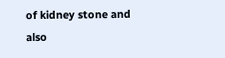of kidney stone and also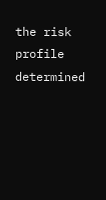the risk profile determined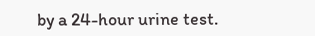by a 24-hour urine test.